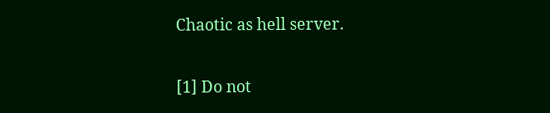Chaotic as hell server.


[1] Do not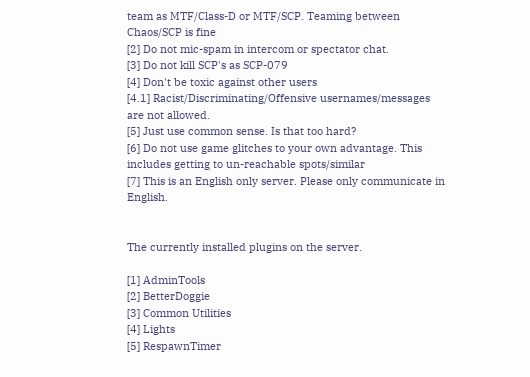team as MTF/Class-D or MTF/SCP. Teaming between Chaos/SCP is fine
[2] Do not mic-spam in intercom or spectator chat.
[3] Do not kill SCP's as SCP-079
[4] Don't be toxic against other users
[4.1] Racist/Discriminating/Offensive usernames/messages are not allowed.
[5] Just use common sense. Is that too hard?
[6] Do not use game glitches to your own advantage. This includes getting to un-reachable spots/similar
[7] This is an English only server. Please only communicate in English.


The currently installed plugins on the server.

[1] AdminTools
[2] BetterDoggie
[3] Common Utilities
[4] Lights
[5] RespawnTimer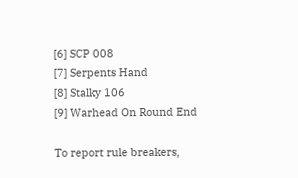[6] SCP 008
[7] Serpents Hand
[8] Stalky 106
[9] Warhead On Round End

To report rule breakers,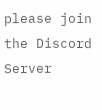please join the Discord Server